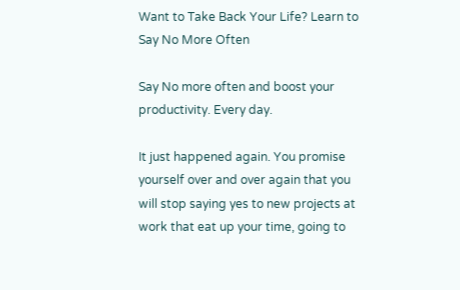Want to Take Back Your Life? Learn to Say No More Often

Say No more often and boost your productivity. Every day.

It just happened again. You promise yourself over and over again that you will stop saying yes to new projects at work that eat up your time, going to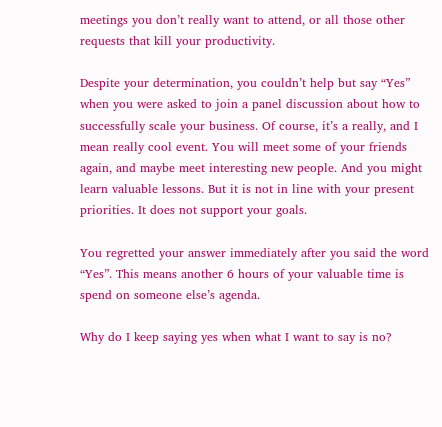meetings you don’t really want to attend, or all those other requests that kill your productivity.

Despite your determination, you couldn’t help but say “Yes” when you were asked to join a panel discussion about how to successfully scale your business. Of course, it’s a really, and I mean really cool event. You will meet some of your friends again, and maybe meet interesting new people. And you might learn valuable lessons. But it is not in line with your present priorities. It does not support your goals.

You regretted your answer immediately after you said the word “Yes”. This means another 6 hours of your valuable time is spend on someone else’s agenda.

Why do I keep saying yes when what I want to say is no?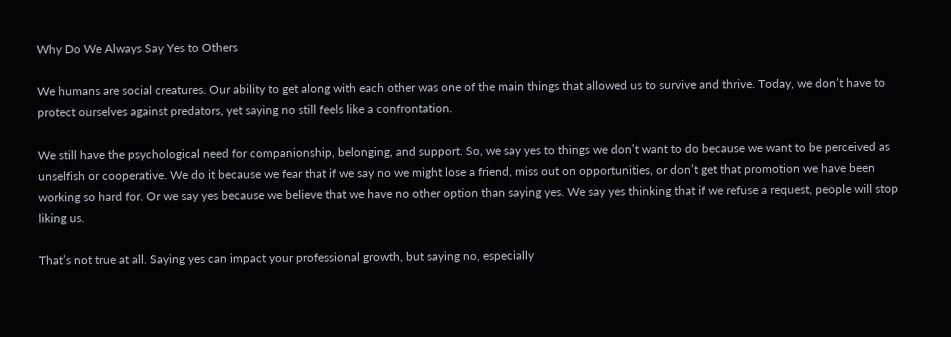Why Do We Always Say Yes to Others

We humans are social creatures. Our ability to get along with each other was one of the main things that allowed us to survive and thrive. Today, we don’t have to protect ourselves against predators, yet saying no still feels like a confrontation.

We still have the psychological need for companionship, belonging, and support. So, we say yes to things we don’t want to do because we want to be perceived as unselfish or cooperative. We do it because we fear that if we say no we might lose a friend, miss out on opportunities, or don’t get that promotion we have been working so hard for. Or we say yes because we believe that we have no other option than saying yes. We say yes thinking that if we refuse a request, people will stop liking us.

That’s not true at all. Saying yes can impact your professional growth, but saying no, especially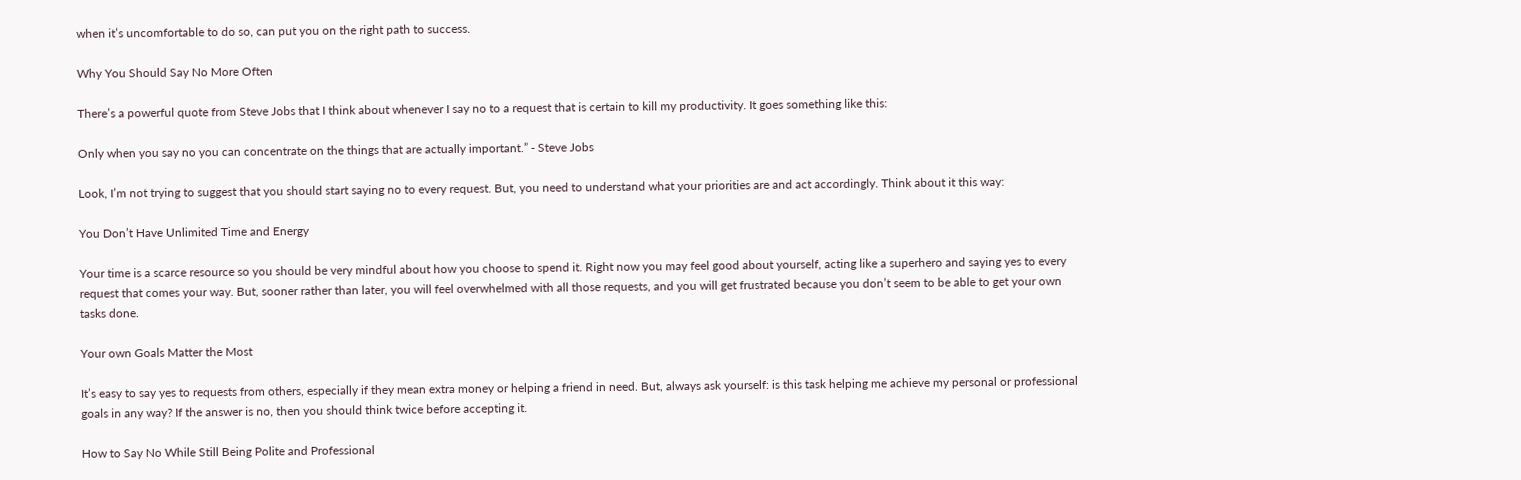when it’s uncomfortable to do so, can put you on the right path to success.

Why You Should Say No More Often

There’s a powerful quote from Steve Jobs that I think about whenever I say no to a request that is certain to kill my productivity. It goes something like this:

Only when you say no you can concentrate on the things that are actually important.” - Steve Jobs

Look, I’m not trying to suggest that you should start saying no to every request. But, you need to understand what your priorities are and act accordingly. Think about it this way:

You Don’t Have Unlimited Time and Energy

Your time is a scarce resource so you should be very mindful about how you choose to spend it. Right now you may feel good about yourself, acting like a superhero and saying yes to every request that comes your way. But, sooner rather than later, you will feel overwhelmed with all those requests, and you will get frustrated because you don’t seem to be able to get your own tasks done.

Your own Goals Matter the Most

It’s easy to say yes to requests from others, especially if they mean extra money or helping a friend in need. But, always ask yourself: is this task helping me achieve my personal or professional goals in any way? If the answer is no, then you should think twice before accepting it.

How to Say No While Still Being Polite and Professional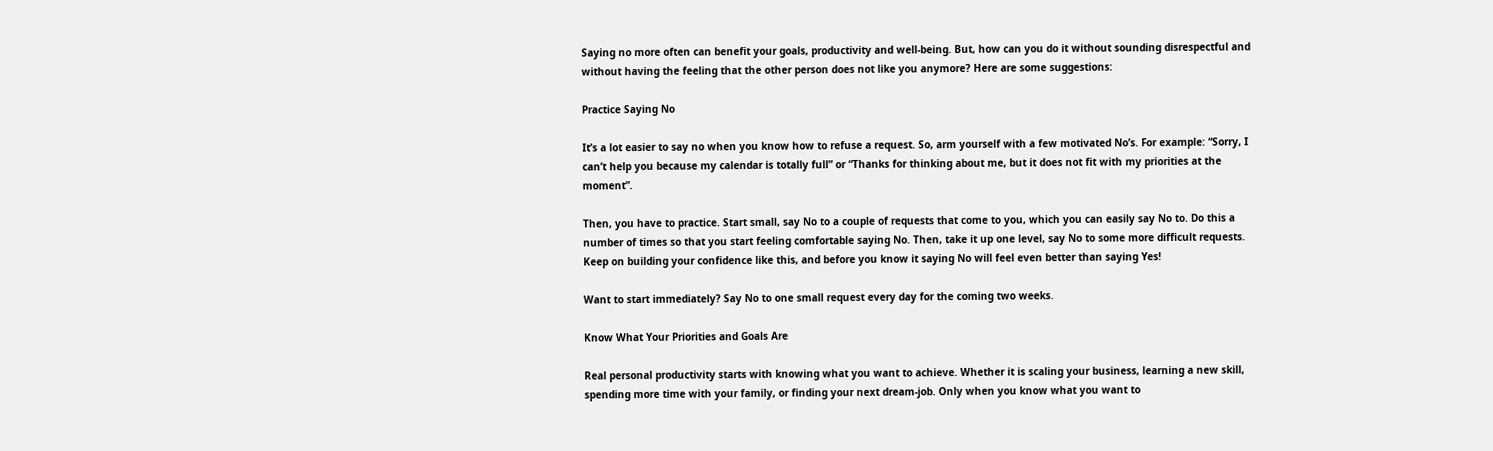Saying no more often can benefit your goals, productivity and well-being. But, how can you do it without sounding disrespectful and without having the feeling that the other person does not like you anymore? Here are some suggestions:

Practice Saying No

It’s a lot easier to say no when you know how to refuse a request. So, arm yourself with a few motivated No’s. For example: “Sorry, I can’t help you because my calendar is totally full” or “Thanks for thinking about me, but it does not fit with my priorities at the moment”.

Then, you have to practice. Start small, say No to a couple of requests that come to you, which you can easily say No to. Do this a number of times so that you start feeling comfortable saying No. Then, take it up one level, say No to some more difficult requests. Keep on building your confidence like this, and before you know it saying No will feel even better than saying Yes!

Want to start immediately? Say No to one small request every day for the coming two weeks.

Know What Your Priorities and Goals Are

Real personal productivity starts with knowing what you want to achieve. Whether it is scaling your business, learning a new skill, spending more time with your family, or finding your next dream-job. Only when you know what you want to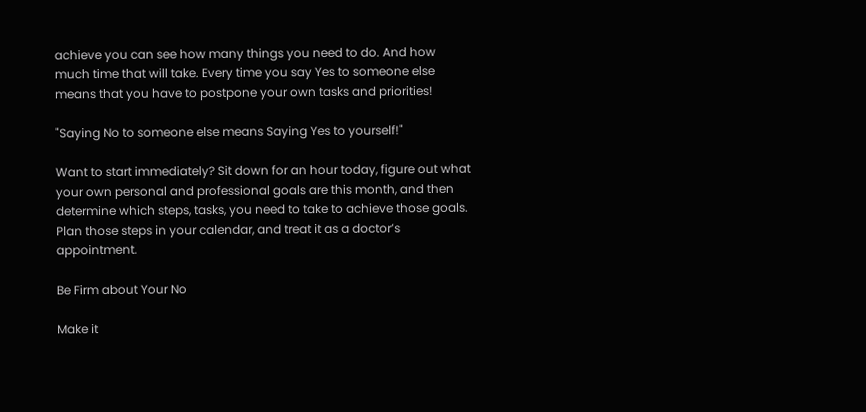achieve you can see how many things you need to do. And how much time that will take. Every time you say Yes to someone else means that you have to postpone your own tasks and priorities!

"Saying No to someone else means Saying Yes to yourself!"

Want to start immediately? Sit down for an hour today, figure out what your own personal and professional goals are this month, and then determine which steps, tasks, you need to take to achieve those goals. Plan those steps in your calendar, and treat it as a doctor’s appointment.

Be Firm about Your No

Make it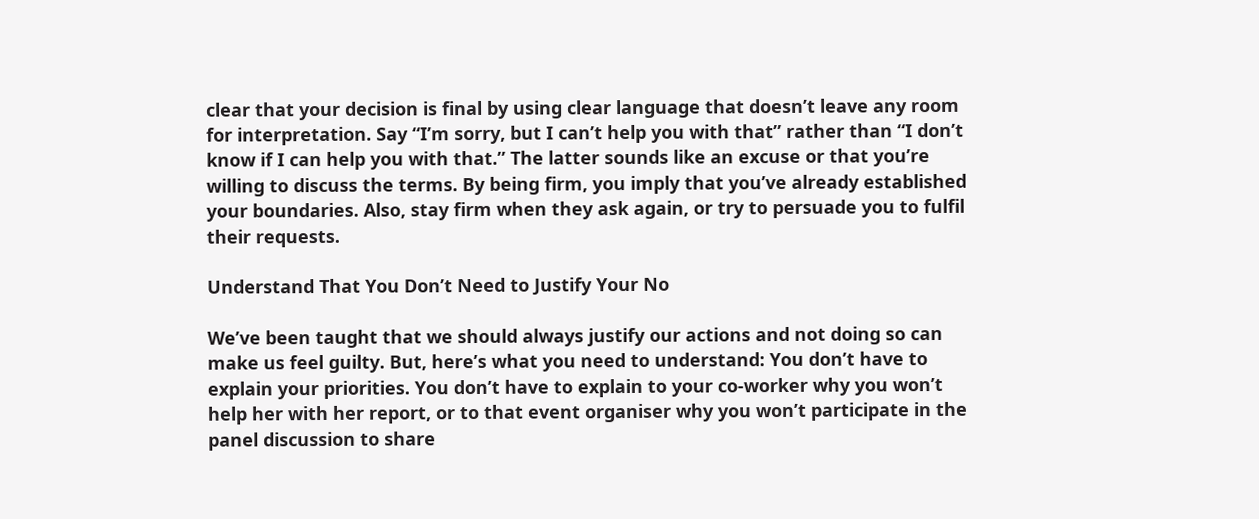clear that your decision is final by using clear language that doesn’t leave any room for interpretation. Say “I’m sorry, but I can’t help you with that” rather than “I don’t know if I can help you with that.” The latter sounds like an excuse or that you’re willing to discuss the terms. By being firm, you imply that you’ve already established your boundaries. Also, stay firm when they ask again, or try to persuade you to fulfil their requests.

Understand That You Don’t Need to Justify Your No

We’ve been taught that we should always justify our actions and not doing so can make us feel guilty. But, here’s what you need to understand: You don’t have to explain your priorities. You don’t have to explain to your co-worker why you won’t help her with her report, or to that event organiser why you won’t participate in the panel discussion to share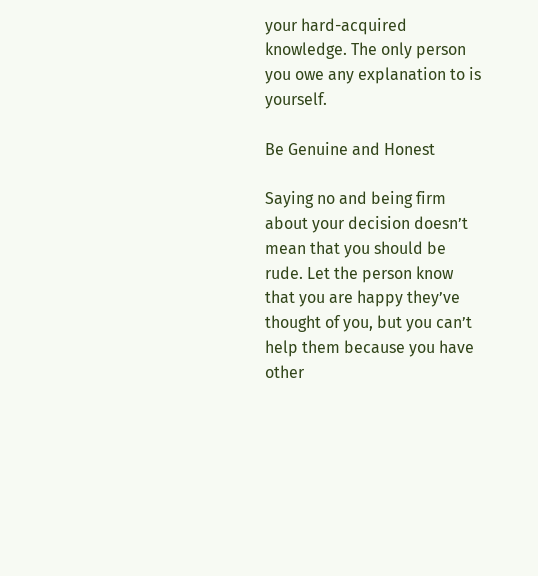your hard-acquired knowledge. The only person you owe any explanation to is yourself.

Be Genuine and Honest

Saying no and being firm about your decision doesn’t mean that you should be rude. Let the person know that you are happy they’ve thought of you, but you can’t help them because you have other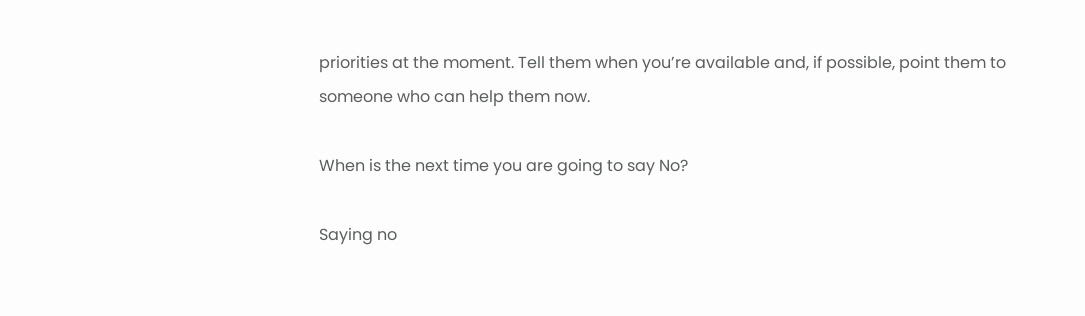priorities at the moment. Tell them when you’re available and, if possible, point them to someone who can help them now.

When is the next time you are going to say No?

Saying no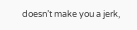doesn’t make you a jerk,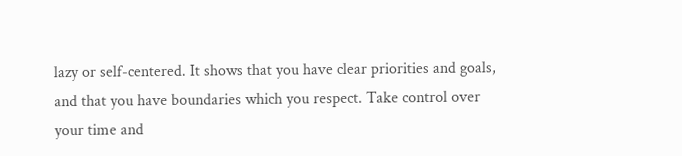lazy or self-centered. It shows that you have clear priorities and goals, and that you have boundaries which you respect. Take control over your time and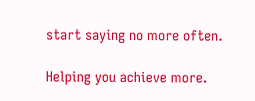start saying no more often.

Helping you achieve more.